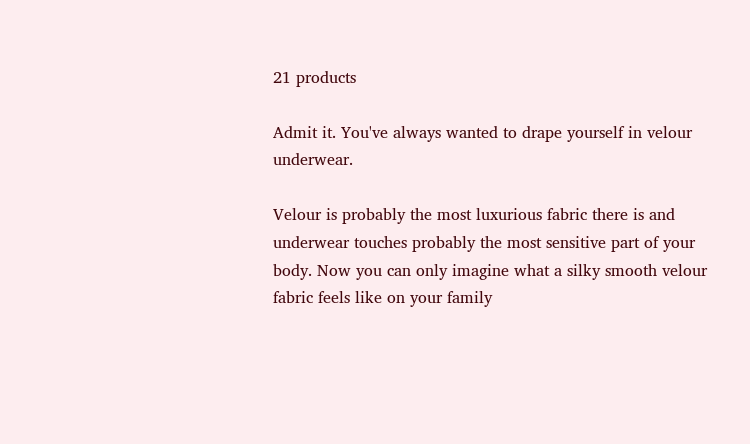21 products

Admit it. You've always wanted to drape yourself in velour underwear.

Velour is probably the most luxurious fabric there is and underwear touches probably the most sensitive part of your body. Now you can only imagine what a silky smooth velour fabric feels like on your family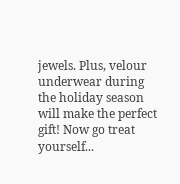jewels. Plus, velour underwear during the holiday season will make the perfect gift! Now go treat yourself...